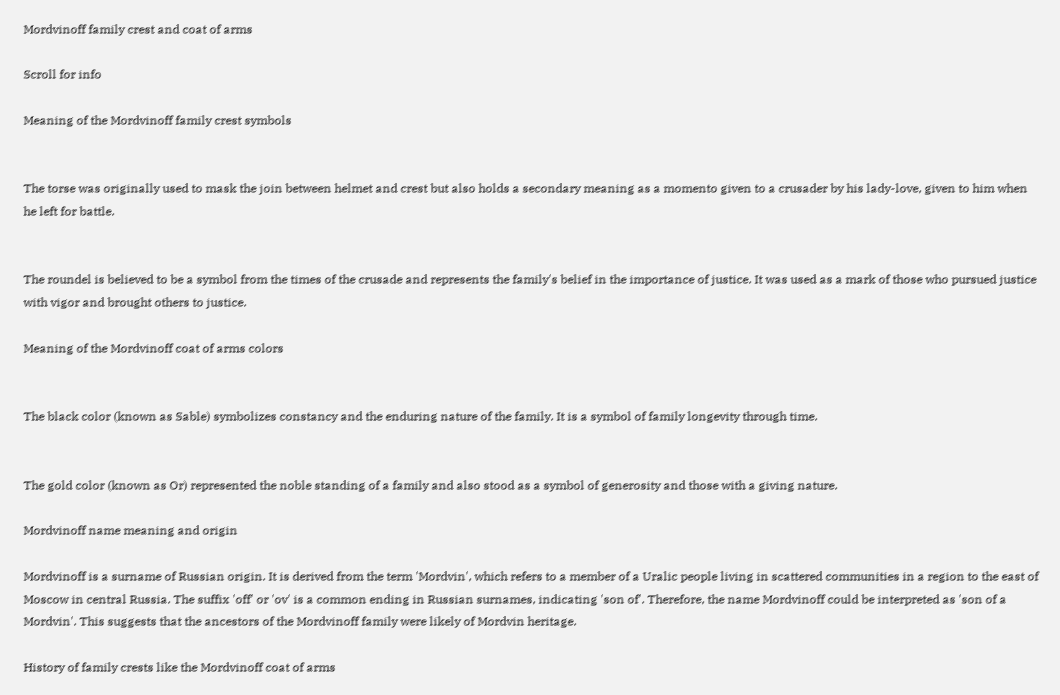Mordvinoff family crest and coat of arms

Scroll for info

Meaning of the Mordvinoff family crest symbols


The torse was originally used to mask the join between helmet and crest but also holds a secondary meaning as a momento given to a crusader by his lady-love, given to him when he left for battle.


The roundel is believed to be a symbol from the times of the crusade and represents the family's belief in the importance of justice. It was used as a mark of those who pursued justice with vigor and brought others to justice.

Meaning of the Mordvinoff coat of arms colors


The black color (known as Sable) symbolizes constancy and the enduring nature of the family. It is a symbol of family longevity through time.


The gold color (known as Or) represented the noble standing of a family and also stood as a symbol of generosity and those with a giving nature.

Mordvinoff name meaning and origin

Mordvinoff is a surname of Russian origin. It is derived from the term 'Mordvin', which refers to a member of a Uralic people living in scattered communities in a region to the east of Moscow in central Russia. The suffix 'off' or 'ov' is a common ending in Russian surnames, indicating 'son of'. Therefore, the name Mordvinoff could be interpreted as 'son of a Mordvin'. This suggests that the ancestors of the Mordvinoff family were likely of Mordvin heritage.

History of family crests like the Mordvinoff coat of arms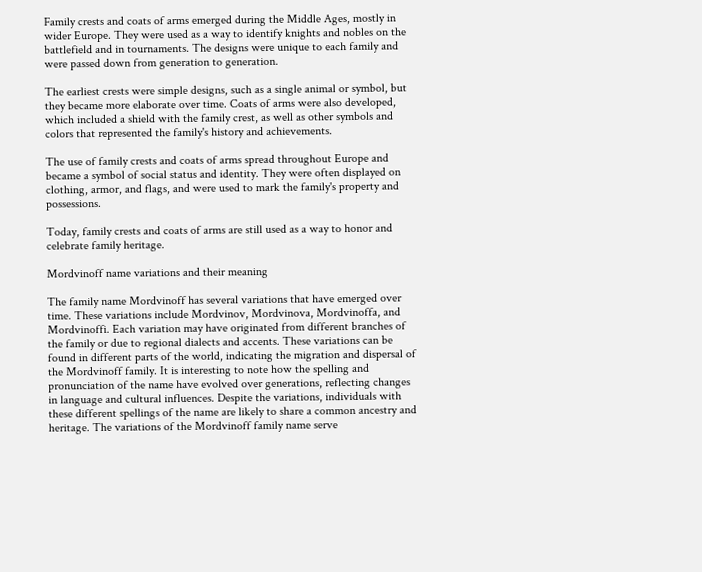Family crests and coats of arms emerged during the Middle Ages, mostly in wider Europe. They were used as a way to identify knights and nobles on the battlefield and in tournaments. The designs were unique to each family and were passed down from generation to generation.

The earliest crests were simple designs, such as a single animal or symbol, but they became more elaborate over time. Coats of arms were also developed, which included a shield with the family crest, as well as other symbols and colors that represented the family's history and achievements.

The use of family crests and coats of arms spread throughout Europe and became a symbol of social status and identity. They were often displayed on clothing, armor, and flags, and were used to mark the family's property and possessions.

Today, family crests and coats of arms are still used as a way to honor and celebrate family heritage.

Mordvinoff name variations and their meaning

The family name Mordvinoff has several variations that have emerged over time. These variations include Mordvinov, Mordvinova, Mordvinoffa, and Mordvinoffi. Each variation may have originated from different branches of the family or due to regional dialects and accents. These variations can be found in different parts of the world, indicating the migration and dispersal of the Mordvinoff family. It is interesting to note how the spelling and pronunciation of the name have evolved over generations, reflecting changes in language and cultural influences. Despite the variations, individuals with these different spellings of the name are likely to share a common ancestry and heritage. The variations of the Mordvinoff family name serve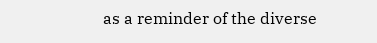as a reminder of the diverse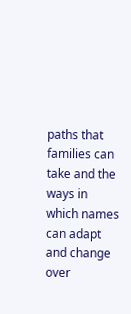paths that families can take and the ways in which names can adapt and change over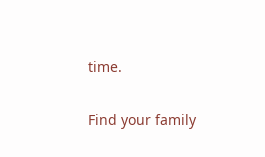time.

Find your family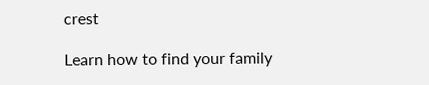crest

Learn how to find your family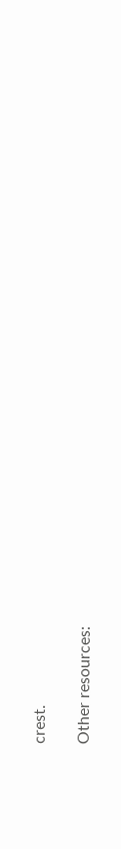crest.

Other resources: